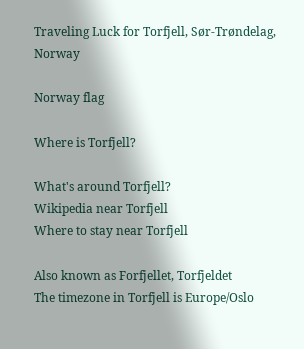Traveling Luck for Torfjell, Sør-Trøndelag, Norway

Norway flag

Where is Torfjell?

What's around Torfjell?
Wikipedia near Torfjell
Where to stay near Torfjell

Also known as Forfjellet, Torfjeldet
The timezone in Torfjell is Europe/Oslo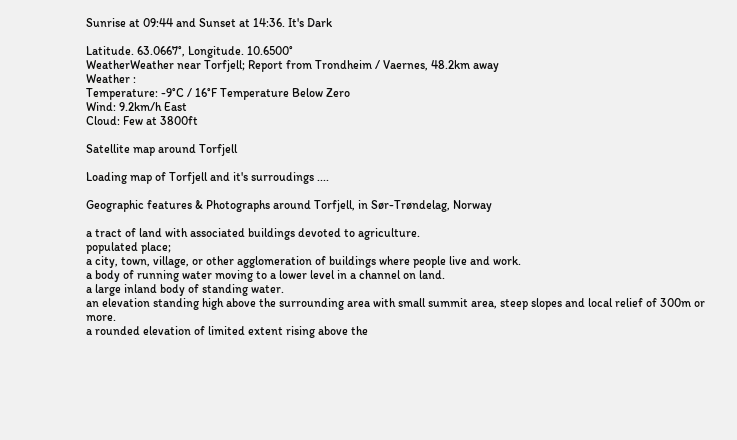Sunrise at 09:44 and Sunset at 14:36. It's Dark

Latitude. 63.0667°, Longitude. 10.6500°
WeatherWeather near Torfjell; Report from Trondheim / Vaernes, 48.2km away
Weather :
Temperature: -9°C / 16°F Temperature Below Zero
Wind: 9.2km/h East
Cloud: Few at 3800ft

Satellite map around Torfjell

Loading map of Torfjell and it's surroudings ....

Geographic features & Photographs around Torfjell, in Sør-Trøndelag, Norway

a tract of land with associated buildings devoted to agriculture.
populated place;
a city, town, village, or other agglomeration of buildings where people live and work.
a body of running water moving to a lower level in a channel on land.
a large inland body of standing water.
an elevation standing high above the surrounding area with small summit area, steep slopes and local relief of 300m or more.
a rounded elevation of limited extent rising above the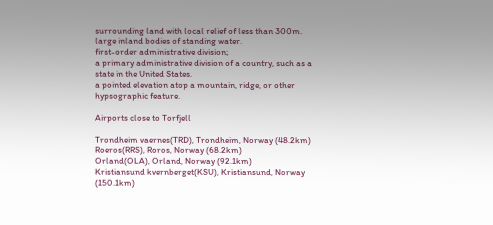surrounding land with local relief of less than 300m.
large inland bodies of standing water.
first-order administrative division;
a primary administrative division of a country, such as a state in the United States.
a pointed elevation atop a mountain, ridge, or other hypsographic feature.

Airports close to Torfjell

Trondheim vaernes(TRD), Trondheim, Norway (48.2km)
Roeros(RRS), Roros, Norway (68.2km)
Orland(OLA), Orland, Norway (92.1km)
Kristiansund kvernberget(KSU), Kristiansund, Norway (150.1km)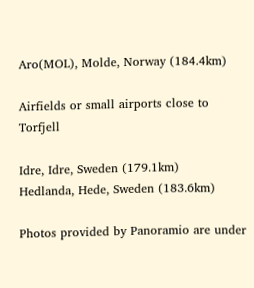Aro(MOL), Molde, Norway (184.4km)

Airfields or small airports close to Torfjell

Idre, Idre, Sweden (179.1km)
Hedlanda, Hede, Sweden (183.6km)

Photos provided by Panoramio are under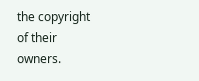the copyright of their owners.